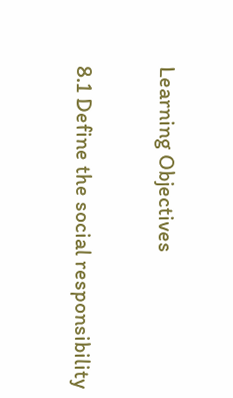Learning Objectives

8.1 Define the social responsibility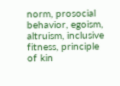norm, prosocial behavior, egoism, altruism, inclusive fitness, principle of kin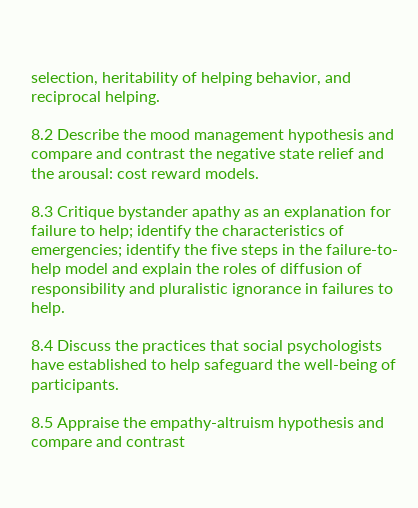selection, heritability of helping behavior, and reciprocal helping.

8.2 Describe the mood management hypothesis and compare and contrast the negative state relief and the arousal: cost reward models.

8.3 Critique bystander apathy as an explanation for failure to help; identify the characteristics of emergencies; identify the five steps in the failure-to-help model and explain the roles of diffusion of responsibility and pluralistic ignorance in failures to help.

8.4 Discuss the practices that social psychologists have established to help safeguard the well-being of participants.

8.5 Appraise the empathy-altruism hypothesis and compare and contrast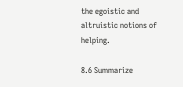the egoistic and altruistic notions of helping.

8.6 Summarize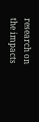research on the impacts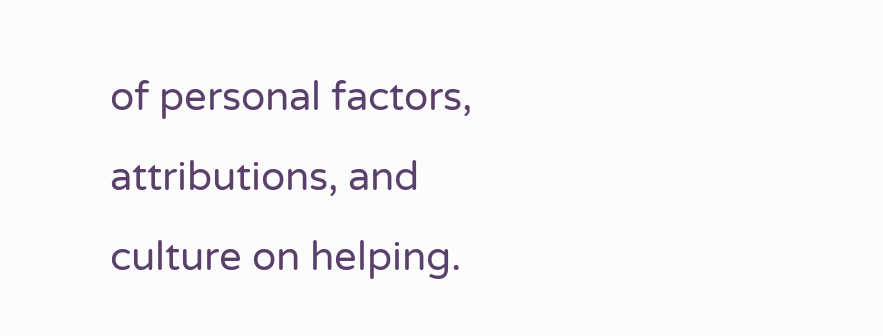of personal factors, attributions, and culture on helping.